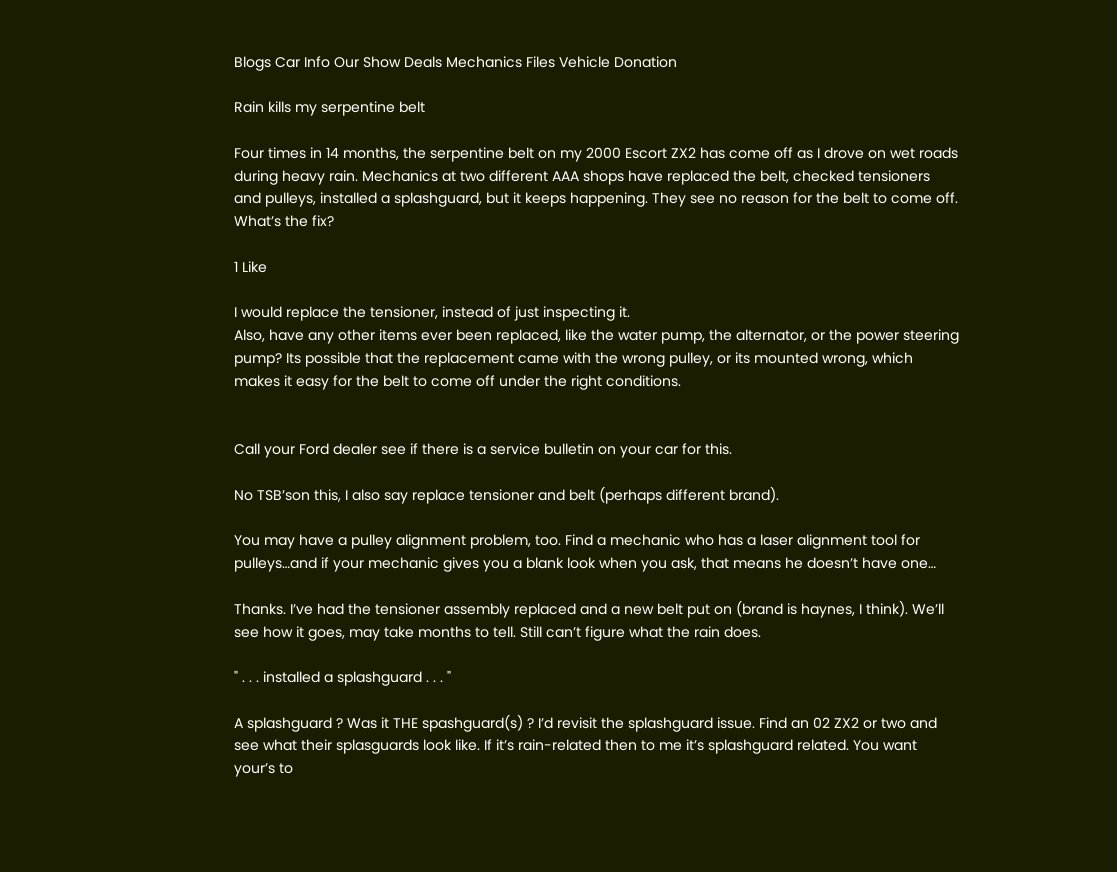Blogs Car Info Our Show Deals Mechanics Files Vehicle Donation

Rain kills my serpentine belt

Four times in 14 months, the serpentine belt on my 2000 Escort ZX2 has come off as I drove on wet roads during heavy rain. Mechanics at two different AAA shops have replaced the belt, checked tensioners and pulleys, installed a splashguard, but it keeps happening. They see no reason for the belt to come off. What’s the fix?

1 Like

I would replace the tensioner, instead of just inspecting it.
Also, have any other items ever been replaced, like the water pump, the alternator, or the power steering pump? Its possible that the replacement came with the wrong pulley, or its mounted wrong, which makes it easy for the belt to come off under the right conditions.


Call your Ford dealer see if there is a service bulletin on your car for this.

No TSB’son this, I also say replace tensioner and belt (perhaps different brand).

You may have a pulley alignment problem, too. Find a mechanic who has a laser alignment tool for pulleys…and if your mechanic gives you a blank look when you ask, that means he doesn’t have one…

Thanks. I’ve had the tensioner assembly replaced and a new belt put on (brand is haynes, I think). We’ll see how it goes, may take months to tell. Still can’t figure what the rain does.

" . . . installed a splashguard . . . "

A splashguard ? Was it THE spashguard(s) ? I’d revisit the splashguard issue. Find an 02 ZX2 or two and see what their splasguards look like. If it’s rain-related then to me it’s splashguard related. You want your’s to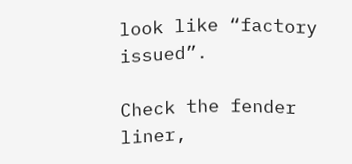look like “factory issued”.

Check the fender liner,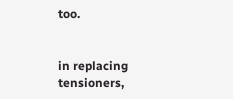too.


in replacing tensioners,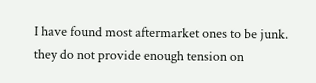I have found most aftermarket ones to be junk. they do not provide enough tension on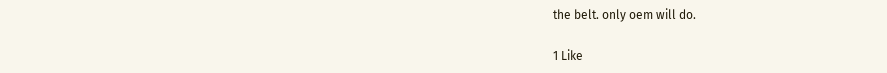the belt. only oem will do.

1 Like